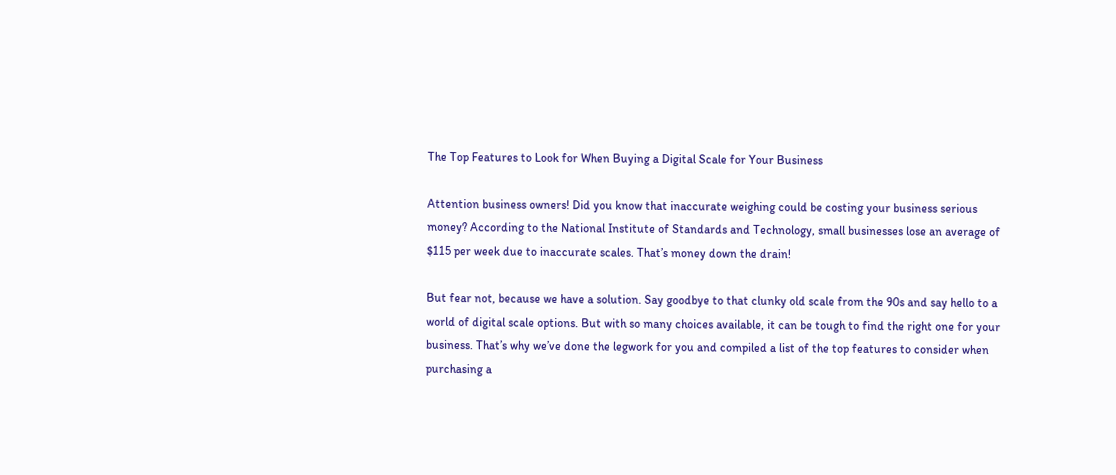The Top Features to Look for When Buying a Digital Scale for Your Business

Attention business owners! Did you know that inaccurate weighing could be costing your business serious money? According to the National Institute of Standards and Technology, small businesses lose an average of $115 per week due to inaccurate scales. That’s money down the drain!

But fear not, because we have a solution. Say goodbye to that clunky old scale from the 90s and say hello to a world of digital scale options. But with so many choices available, it can be tough to find the right one for your business. That’s why we’ve done the legwork for you and compiled a list of the top features to consider when purchasing a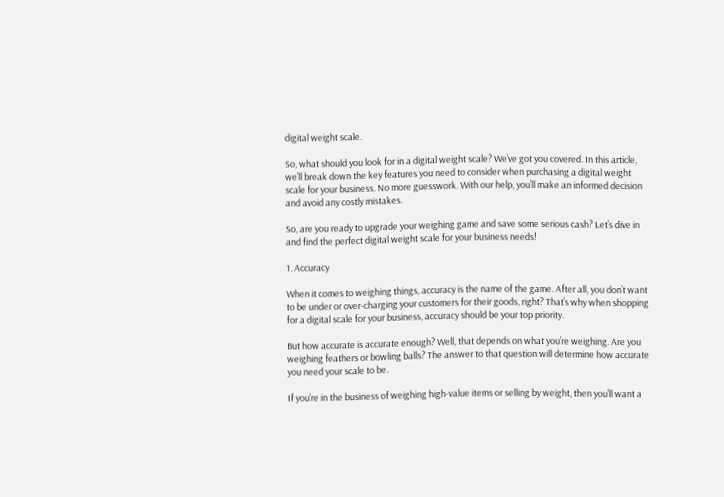digital weight scale.

So, what should you look for in a digital weight scale? We’ve got you covered. In this article, we’ll break down the key features you need to consider when purchasing a digital weight scale for your business. No more guesswork. With our help, you’ll make an informed decision and avoid any costly mistakes.

So, are you ready to upgrade your weighing game and save some serious cash? Let’s dive in and find the perfect digital weight scale for your business needs!

1. Accuracy

When it comes to weighing things, accuracy is the name of the game. After all, you don’t want to be under or over-charging your customers for their goods, right? That’s why when shopping for a digital scale for your business, accuracy should be your top priority.

But how accurate is accurate enough? Well, that depends on what you’re weighing. Are you weighing feathers or bowling balls? The answer to that question will determine how accurate you need your scale to be.

If you’re in the business of weighing high-value items or selling by weight, then you’ll want a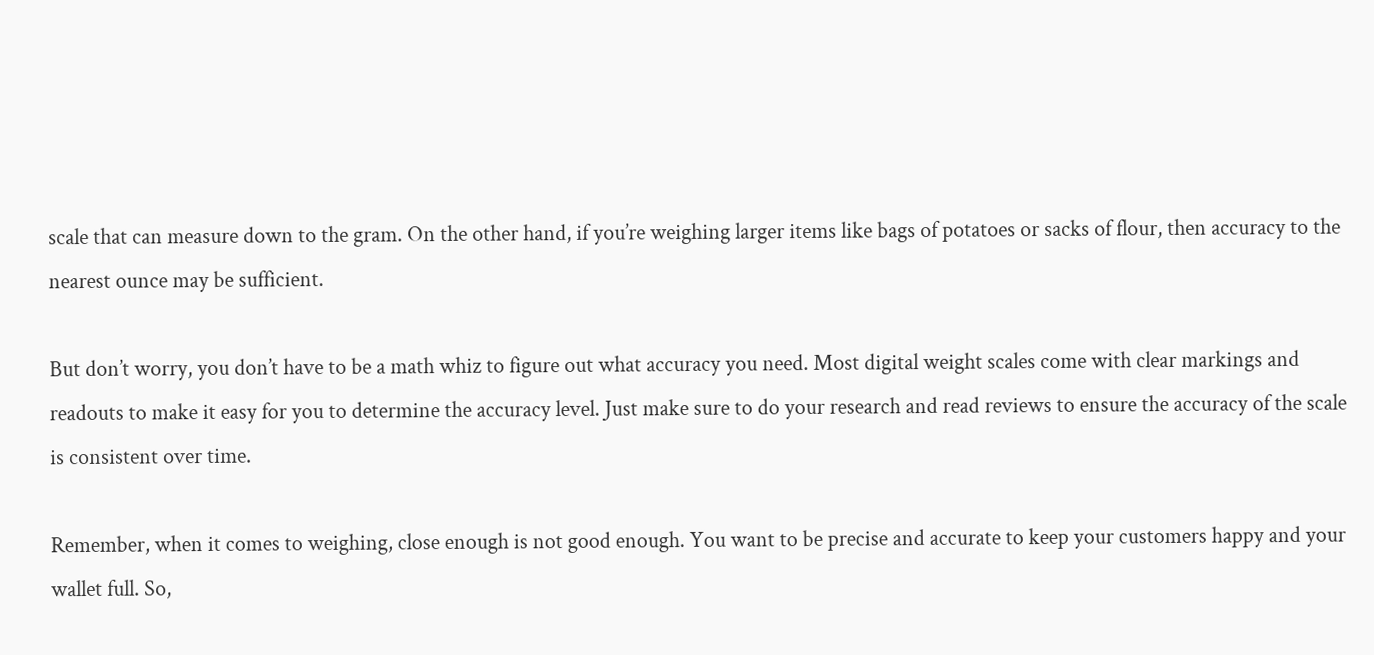scale that can measure down to the gram. On the other hand, if you’re weighing larger items like bags of potatoes or sacks of flour, then accuracy to the nearest ounce may be sufficient.

But don’t worry, you don’t have to be a math whiz to figure out what accuracy you need. Most digital weight scales come with clear markings and readouts to make it easy for you to determine the accuracy level. Just make sure to do your research and read reviews to ensure the accuracy of the scale is consistent over time.

Remember, when it comes to weighing, close enough is not good enough. You want to be precise and accurate to keep your customers happy and your wallet full. So,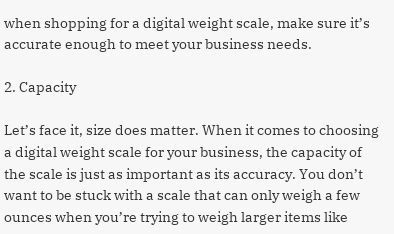when shopping for a digital weight scale, make sure it’s accurate enough to meet your business needs.

2. Capacity

Let’s face it, size does matter. When it comes to choosing a digital weight scale for your business, the capacity of the scale is just as important as its accuracy. You don’t want to be stuck with a scale that can only weigh a few ounces when you’re trying to weigh larger items like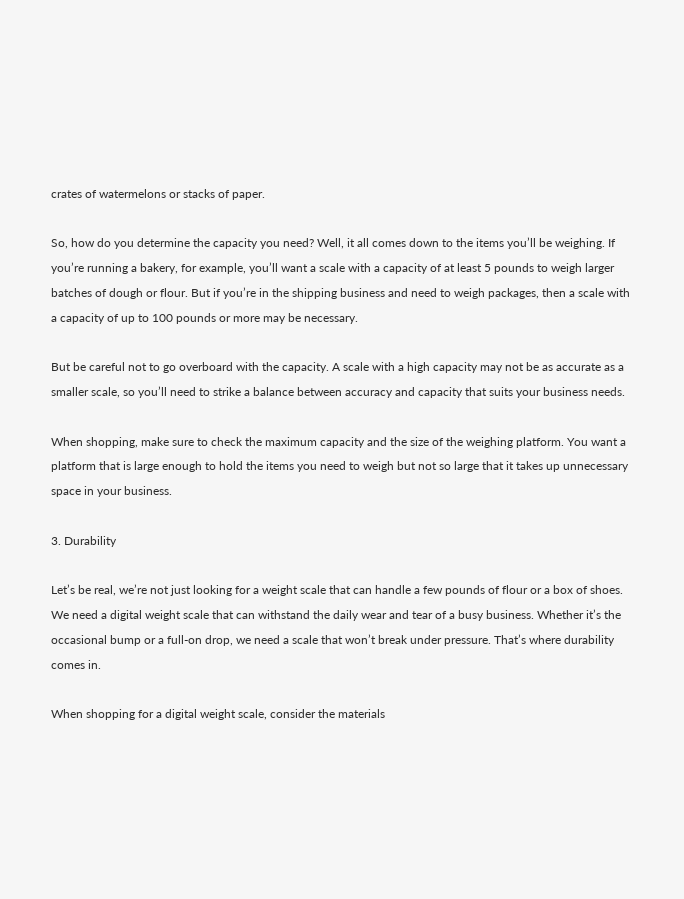crates of watermelons or stacks of paper.

So, how do you determine the capacity you need? Well, it all comes down to the items you’ll be weighing. If you’re running a bakery, for example, you’ll want a scale with a capacity of at least 5 pounds to weigh larger batches of dough or flour. But if you’re in the shipping business and need to weigh packages, then a scale with a capacity of up to 100 pounds or more may be necessary.

But be careful not to go overboard with the capacity. A scale with a high capacity may not be as accurate as a smaller scale, so you’ll need to strike a balance between accuracy and capacity that suits your business needs.

When shopping, make sure to check the maximum capacity and the size of the weighing platform. You want a platform that is large enough to hold the items you need to weigh but not so large that it takes up unnecessary space in your business.

3. Durability

Let’s be real, we’re not just looking for a weight scale that can handle a few pounds of flour or a box of shoes. We need a digital weight scale that can withstand the daily wear and tear of a busy business. Whether it’s the occasional bump or a full-on drop, we need a scale that won’t break under pressure. That’s where durability comes in.

When shopping for a digital weight scale, consider the materials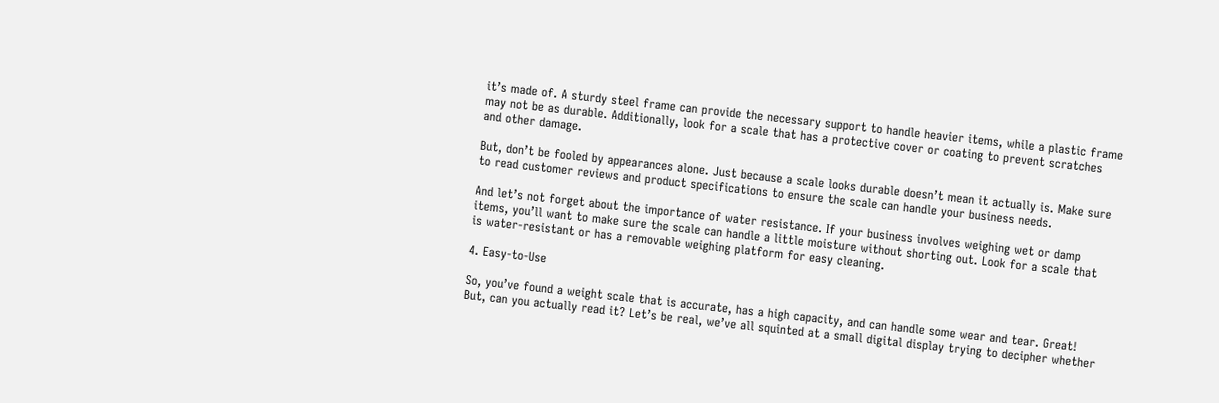it’s made of. A sturdy steel frame can provide the necessary support to handle heavier items, while a plastic frame may not be as durable. Additionally, look for a scale that has a protective cover or coating to prevent scratches and other damage.

But, don’t be fooled by appearances alone. Just because a scale looks durable doesn’t mean it actually is. Make sure to read customer reviews and product specifications to ensure the scale can handle your business needs.

And let’s not forget about the importance of water resistance. If your business involves weighing wet or damp items, you’ll want to make sure the scale can handle a little moisture without shorting out. Look for a scale that is water-resistant or has a removable weighing platform for easy cleaning.

4. Easy-to-Use

So, you’ve found a weight scale that is accurate, has a high capacity, and can handle some wear and tear. Great! But, can you actually read it? Let’s be real, we’ve all squinted at a small digital display trying to decipher whether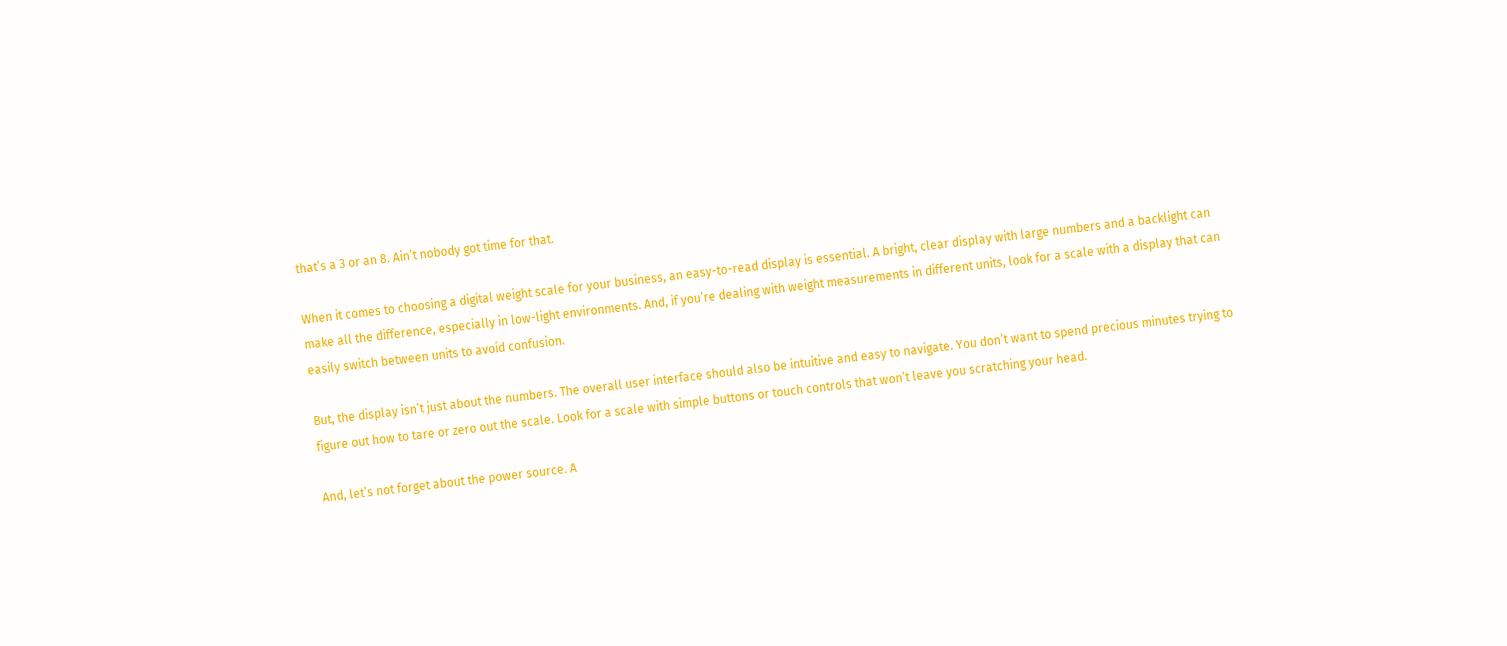that’s a 3 or an 8. Ain’t nobody got time for that.

When it comes to choosing a digital weight scale for your business, an easy-to-read display is essential. A bright, clear display with large numbers and a backlight can make all the difference, especially in low-light environments. And, if you’re dealing with weight measurements in different units, look for a scale with a display that can easily switch between units to avoid confusion.

But, the display isn’t just about the numbers. The overall user interface should also be intuitive and easy to navigate. You don’t want to spend precious minutes trying to figure out how to tare or zero out the scale. Look for a scale with simple buttons or touch controls that won’t leave you scratching your head.

And, let’s not forget about the power source. A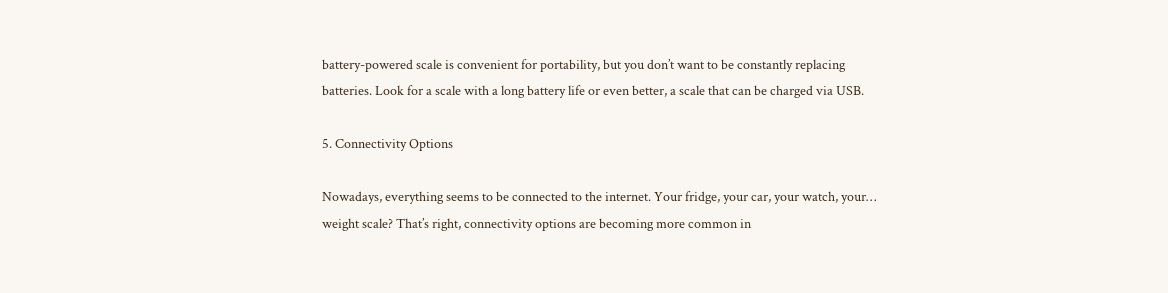battery-powered scale is convenient for portability, but you don’t want to be constantly replacing batteries. Look for a scale with a long battery life or even better, a scale that can be charged via USB.

5. Connectivity Options

Nowadays, everything seems to be connected to the internet. Your fridge, your car, your watch, your… weight scale? That’s right, connectivity options are becoming more common in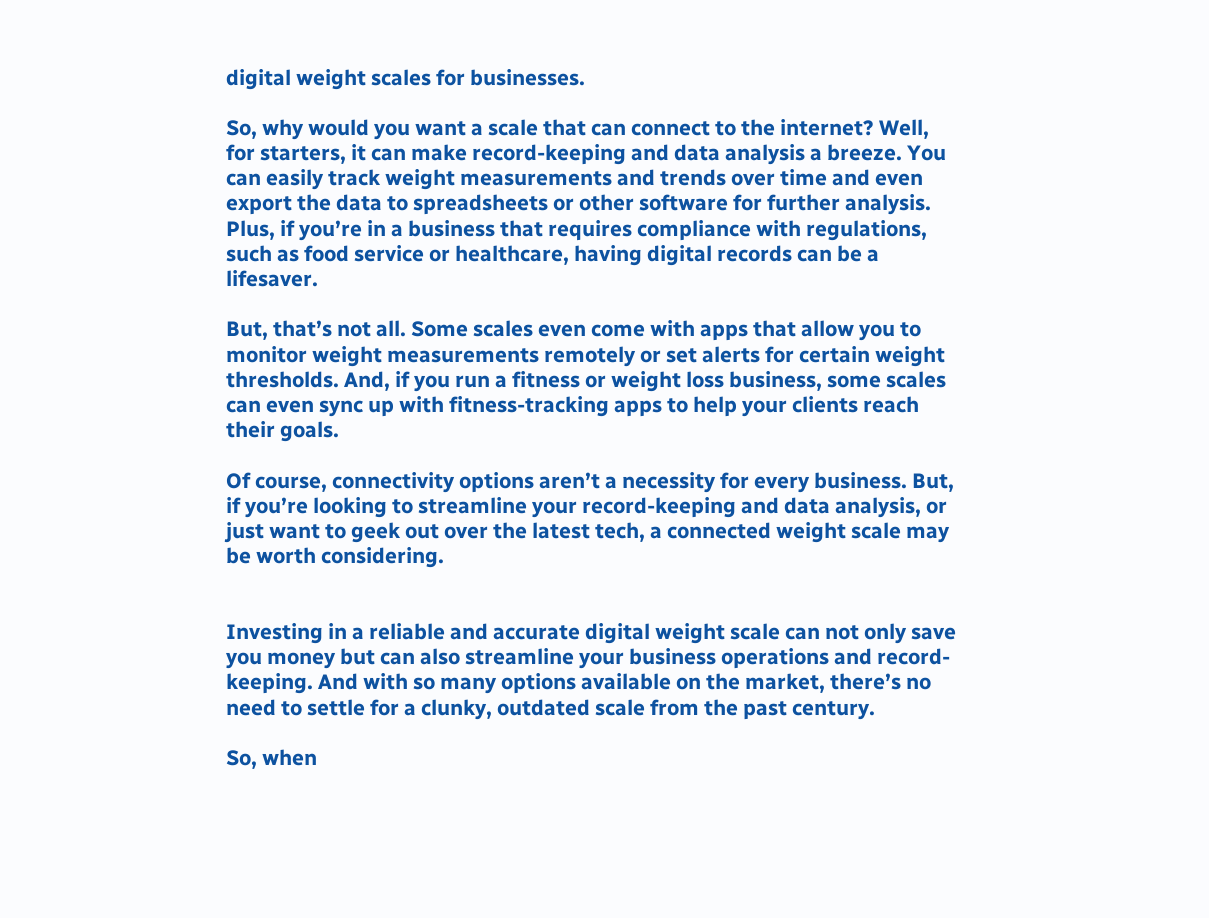digital weight scales for businesses.

So, why would you want a scale that can connect to the internet? Well, for starters, it can make record-keeping and data analysis a breeze. You can easily track weight measurements and trends over time and even export the data to spreadsheets or other software for further analysis. Plus, if you’re in a business that requires compliance with regulations, such as food service or healthcare, having digital records can be a lifesaver.

But, that’s not all. Some scales even come with apps that allow you to monitor weight measurements remotely or set alerts for certain weight thresholds. And, if you run a fitness or weight loss business, some scales can even sync up with fitness-tracking apps to help your clients reach their goals.

Of course, connectivity options aren’t a necessity for every business. But, if you’re looking to streamline your record-keeping and data analysis, or just want to geek out over the latest tech, a connected weight scale may be worth considering.


Investing in a reliable and accurate digital weight scale can not only save you money but can also streamline your business operations and record-keeping. And with so many options available on the market, there’s no need to settle for a clunky, outdated scale from the past century.

So, when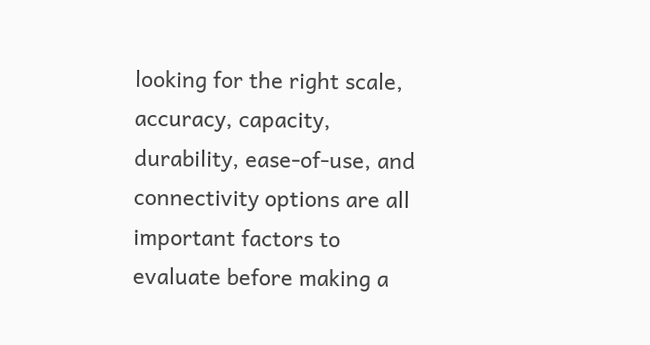looking for the right scale, accuracy, capacity, durability, ease-of-use, and connectivity options are all important factors to evaluate before making a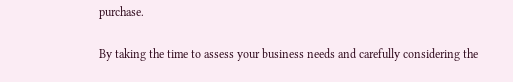purchase.

By taking the time to assess your business needs and carefully considering the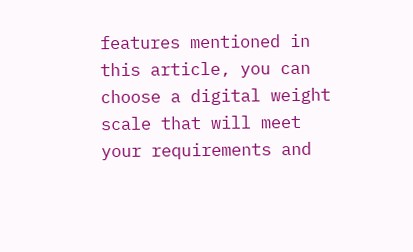features mentioned in this article, you can choose a digital weight scale that will meet your requirements and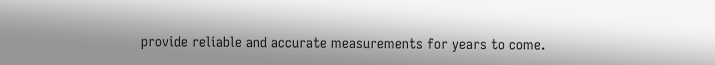provide reliable and accurate measurements for years to come.